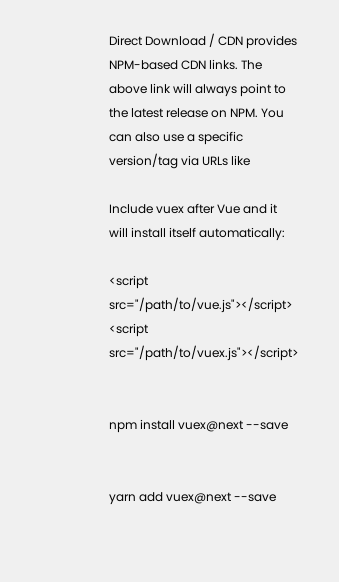Direct Download / CDN provides NPM-based CDN links. The above link will always point to the latest release on NPM. You can also use a specific version/tag via URLs like

Include vuex after Vue and it will install itself automatically:

<script src="/path/to/vue.js"></script>
<script src="/path/to/vuex.js"></script>


npm install vuex@next --save


yarn add vuex@next --save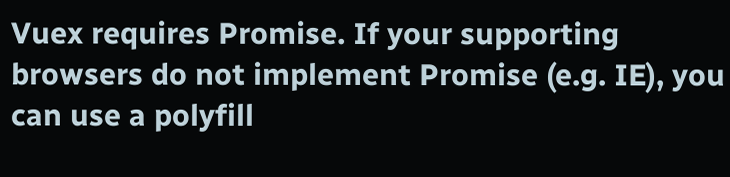Vuex requires Promise. If your supporting browsers do not implement Promise (e.g. IE), you can use a polyfill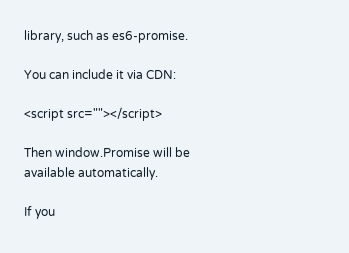library, such as es6-promise.

You can include it via CDN:

<script src=""></script>

Then window.Promise will be available automatically.

If you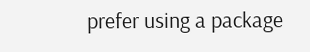prefer using a package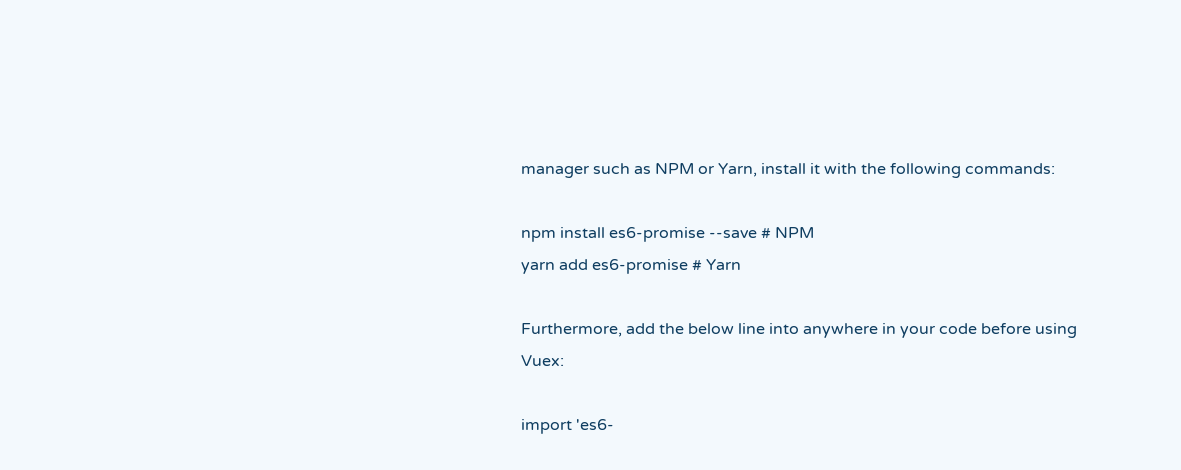manager such as NPM or Yarn, install it with the following commands:

npm install es6-promise --save # NPM
yarn add es6-promise # Yarn

Furthermore, add the below line into anywhere in your code before using Vuex:

import 'es6-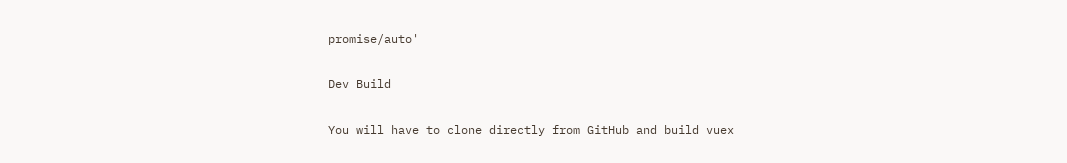promise/auto'

Dev Build

You will have to clone directly from GitHub and build vuex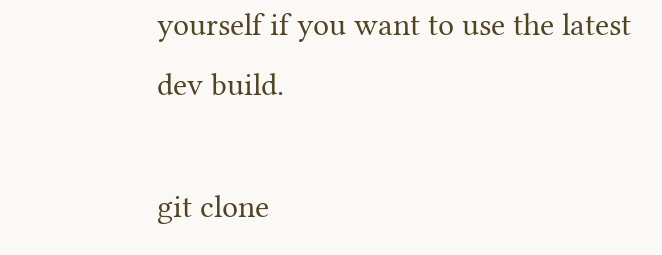yourself if you want to use the latest dev build.

git clone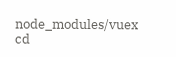node_modules/vuex
cd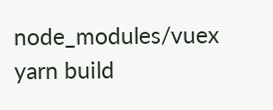node_modules/vuex
yarn build